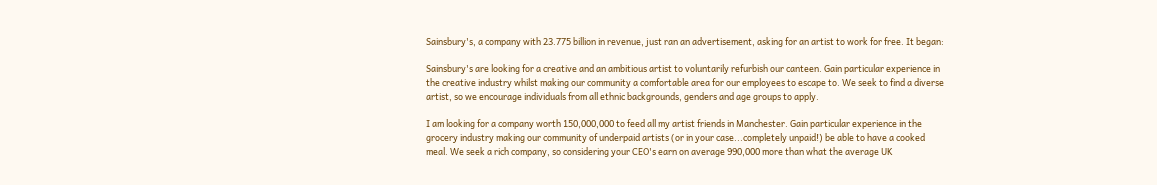Sainsbury's, a company with 23.775 billion in revenue, just ran an advertisement, asking for an artist to work for free. It began:

Sainsbury's are looking for a creative and an ambitious artist to voluntarily refurbish our canteen. Gain particular experience in the creative industry whilst making our community a comfortable area for our employees to escape to. We seek to find a diverse artist, so we encourage individuals from all ethnic backgrounds, genders and age groups to apply.

I am looking for a company worth 150,000,000 to feed all my artist friends in Manchester. Gain particular experience in the grocery industry making our community of underpaid artists (or in your case...completely unpaid!) be able to have a cooked meal. We seek a rich company, so considering your CEO's earn on average 990,000 more than what the average UK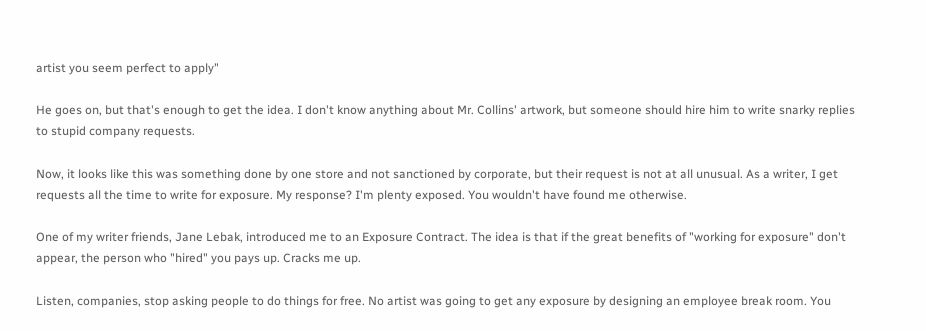artist you seem perfect to apply"

He goes on, but that's enough to get the idea. I don't know anything about Mr. Collins' artwork, but someone should hire him to write snarky replies to stupid company requests.

Now, it looks like this was something done by one store and not sanctioned by corporate, but their request is not at all unusual. As a writer, I get requests all the time to write for exposure. My response? I'm plenty exposed. You wouldn't have found me otherwise.

One of my writer friends, Jane Lebak, introduced me to an Exposure Contract. The idea is that if the great benefits of "working for exposure" don't appear, the person who "hired" you pays up. Cracks me up.

Listen, companies, stop asking people to do things for free. No artist was going to get any exposure by designing an employee break room. You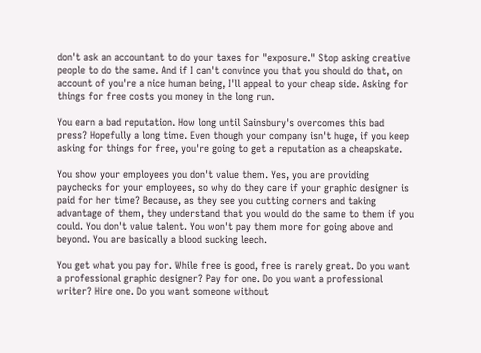don't ask an accountant to do your taxes for "exposure." Stop asking creative people to do the same. And if I can't convince you that you should do that, on account of you're a nice human being, I'll appeal to your cheap side. Asking for things for free costs you money in the long run.

You earn a bad reputation. How long until Sainsbury's overcomes this bad press? Hopefully a long time. Even though your company isn't huge, if you keep asking for things for free, you're going to get a reputation as a cheapskate.

You show your employees you don't value them. Yes, you are providing paychecks for your employees, so why do they care if your graphic designer is paid for her time? Because, as they see you cutting corners and taking advantage of them, they understand that you would do the same to them if you could. You don't value talent. You won't pay them more for going above and beyond. You are basically a blood sucking leech.

You get what you pay for. While free is good, free is rarely great. Do you want a professional graphic designer? Pay for one. Do you want a professional writer? Hire one. Do you want someone without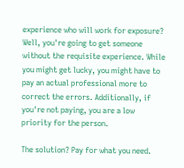experience who will work for exposure? Well, you're going to get someone without the requisite experience. While you might get lucky, you might have to pay an actual professional more to correct the errors. Additionally, if you're not paying, you are a low priority for the person.

The solution? Pay for what you need.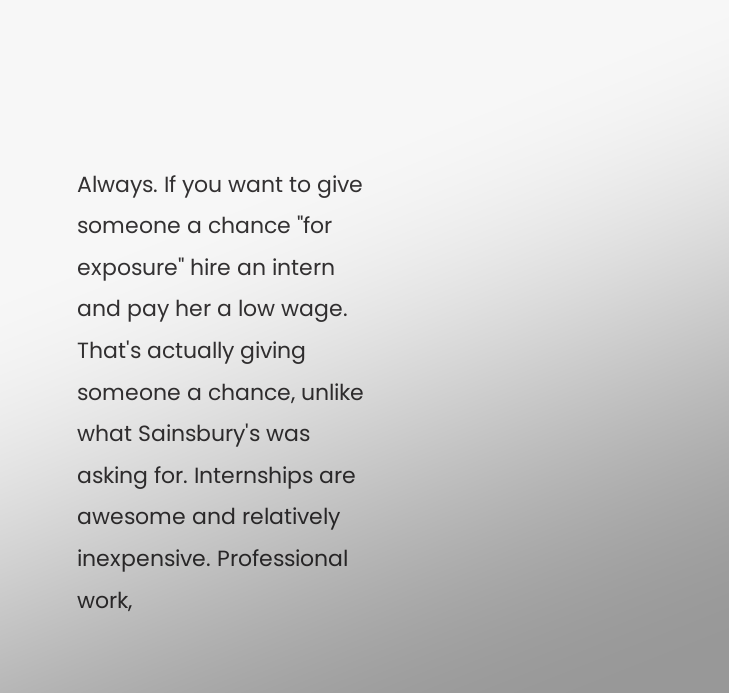Always. If you want to give someone a chance "for exposure" hire an intern and pay her a low wage. That's actually giving someone a chance, unlike what Sainsbury's was asking for. Internships are awesome and relatively inexpensive. Professional work,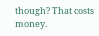though? That costs money.